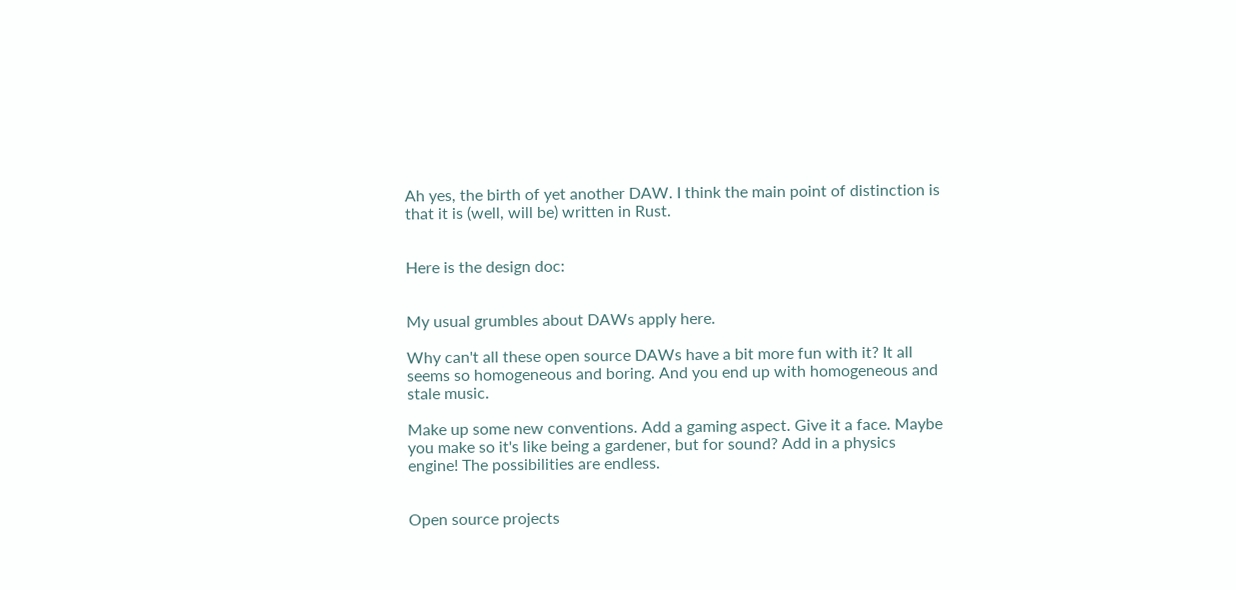Ah yes, the birth of yet another DAW. I think the main point of distinction is that it is (well, will be) written in Rust.


Here is the design doc:


My usual grumbles about DAWs apply here.

Why can't all these open source DAWs have a bit more fun with it? It all seems so homogeneous and boring. And you end up with homogeneous and stale music.

Make up some new conventions. Add a gaming aspect. Give it a face. Maybe you make so it's like being a gardener, but for sound? Add in a physics engine! The possibilities are endless.


Open source projects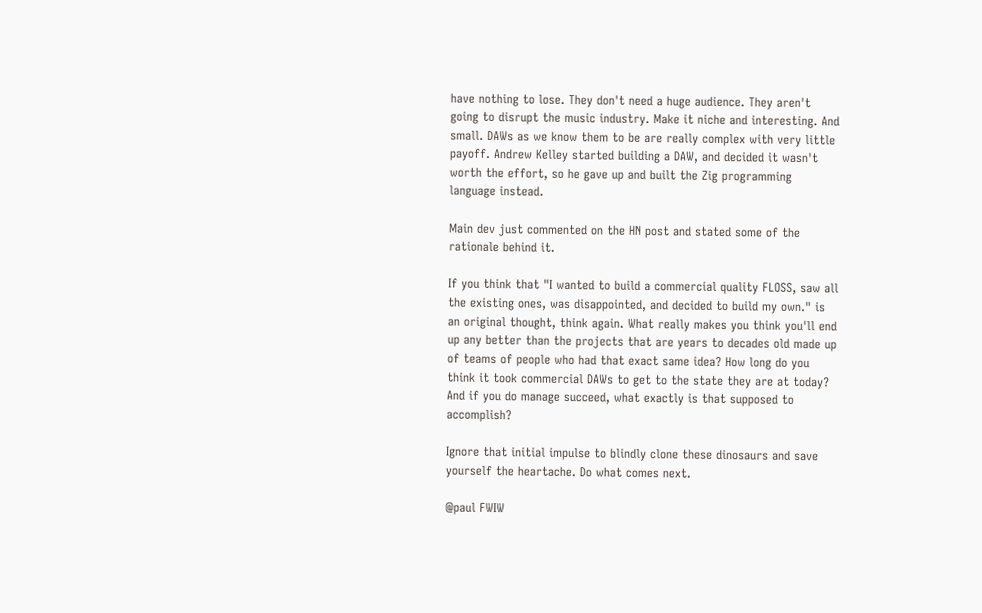have nothing to lose. They don't need a huge audience. They aren't going to disrupt the music industry. Make it niche and interesting. And small. DAWs as we know them to be are really complex with very little payoff. Andrew Kelley started building a DAW, and decided it wasn't worth the effort, so he gave up and built the Zig programming language instead.

Main dev just commented on the HN post and stated some of the rationale behind it.

If you think that "I wanted to build a commercial quality FLOSS, saw all the existing ones, was disappointed, and decided to build my own." is an original thought, think again. What really makes you think you'll end up any better than the projects that are years to decades old made up of teams of people who had that exact same idea? How long do you think it took commercial DAWs to get to the state they are at today? And if you do manage succeed, what exactly is that supposed to accomplish?

Ignore that initial impulse to blindly clone these dinosaurs and save yourself the heartache. Do what comes next.

@paul FWIW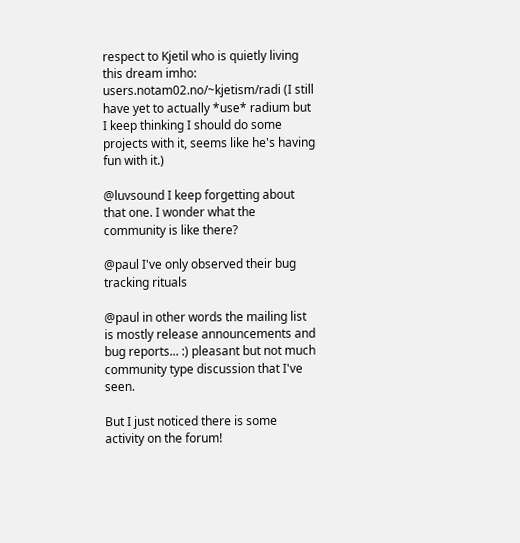respect to Kjetil who is quietly living this dream imho: users.notam02.no/~kjetism/radi (I still have yet to actually *use* radium but I keep thinking I should do some projects with it, seems like he's having fun with it.)

@luvsound I keep forgetting about that one. I wonder what the community is like there?

@paul I've only observed their bug tracking rituals

@paul in other words the mailing list is mostly release announcements and bug reports... :) pleasant but not much community type discussion that I've seen.

But I just noticed there is some activity on the forum!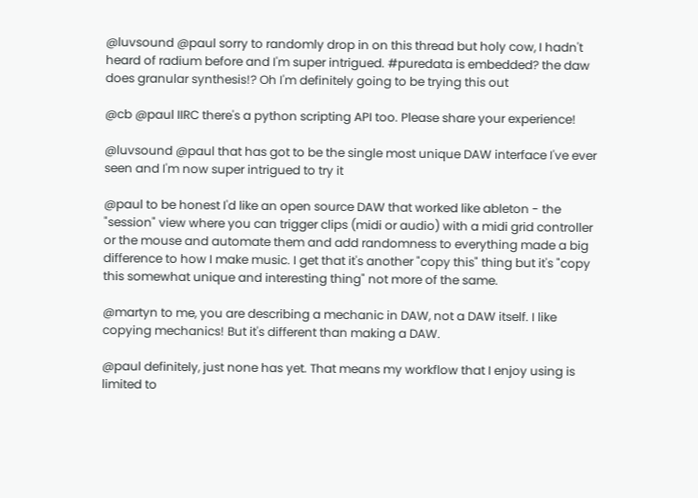@luvsound @paul sorry to randomly drop in on this thread but holy cow, I hadn't heard of radium before and I'm super intrigued. #puredata is embedded? the daw does granular synthesis!? Oh I'm definitely going to be trying this out

@cb @paul IIRC there's a python scripting API too. Please share your experience!

@luvsound @paul that has got to be the single most unique DAW interface I've ever seen and I'm now super intrigued to try it

@paul to be honest I'd like an open source DAW that worked like ableton - the "session" view where you can trigger clips (midi or audio) with a midi grid controller or the mouse and automate them and add randomness to everything made a big difference to how I make music. I get that it's another "copy this" thing but it's "copy this somewhat unique and interesting thing" not more of the same.

@martyn to me, you are describing a mechanic in DAW, not a DAW itself. I like copying mechanics! But it's different than making a DAW.

@paul definitely, just none has yet. That means my workflow that I enjoy using is limited to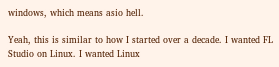windows, which means asio hell.

Yeah, this is similar to how I started over a decade. I wanted FL Studio on Linux. I wanted Linux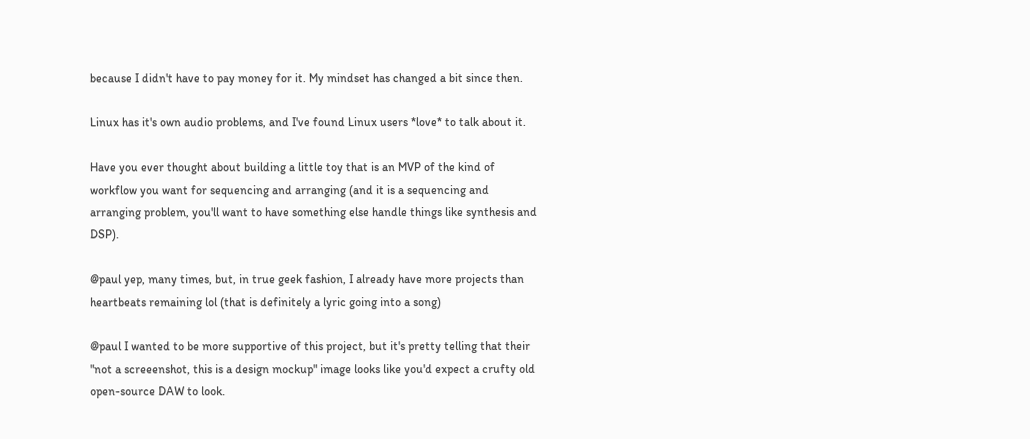because I didn't have to pay money for it. My mindset has changed a bit since then.

Linux has it's own audio problems, and I've found Linux users *love* to talk about it.

Have you ever thought about building a little toy that is an MVP of the kind of workflow you want for sequencing and arranging (and it is a sequencing and arranging problem, you'll want to have something else handle things like synthesis and DSP).

@paul yep, many times, but, in true geek fashion, I already have more projects than heartbeats remaining lol (that is definitely a lyric going into a song)

@paul I wanted to be more supportive of this project, but it's pretty telling that their "not a screeenshot, this is a design mockup" image looks like you'd expect a crufty old open-source DAW to look.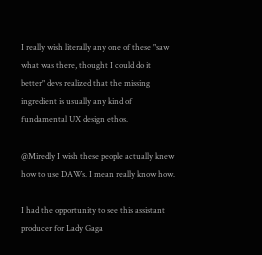I really wish literally any one of these "saw what was there, thought I could do it better" devs realized that the missing ingredient is usually any kind of fundamental UX design ethos.

@Miredly I wish these people actually knew how to use DAWs. I mean really know how.

I had the opportunity to see this assistant producer for Lady Gaga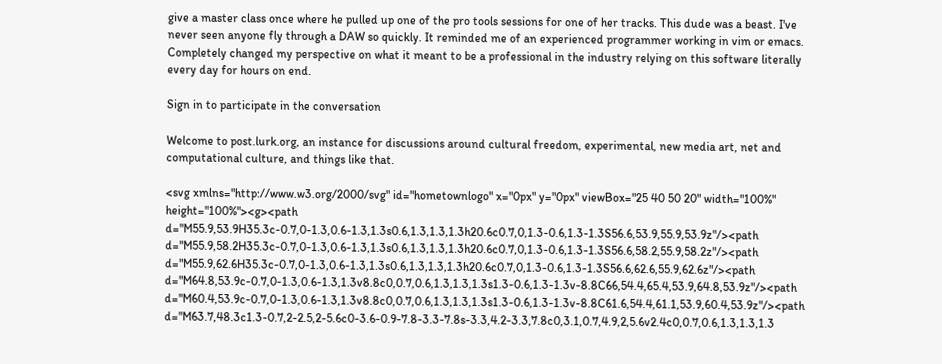give a master class once where he pulled up one of the pro tools sessions for one of her tracks. This dude was a beast. I've never seen anyone fly through a DAW so quickly. It reminded me of an experienced programmer working in vim or emacs. Completely changed my perspective on what it meant to be a professional in the industry relying on this software literally every day for hours on end.

Sign in to participate in the conversation

Welcome to post.lurk.org, an instance for discussions around cultural freedom, experimental, new media art, net and computational culture, and things like that.

<svg xmlns="http://www.w3.org/2000/svg" id="hometownlogo" x="0px" y="0px" viewBox="25 40 50 20" width="100%" height="100%"><g><path d="M55.9,53.9H35.3c-0.7,0-1.3,0.6-1.3,1.3s0.6,1.3,1.3,1.3h20.6c0.7,0,1.3-0.6,1.3-1.3S56.6,53.9,55.9,53.9z"/><path d="M55.9,58.2H35.3c-0.7,0-1.3,0.6-1.3,1.3s0.6,1.3,1.3,1.3h20.6c0.7,0,1.3-0.6,1.3-1.3S56.6,58.2,55.9,58.2z"/><path d="M55.9,62.6H35.3c-0.7,0-1.3,0.6-1.3,1.3s0.6,1.3,1.3,1.3h20.6c0.7,0,1.3-0.6,1.3-1.3S56.6,62.6,55.9,62.6z"/><path d="M64.8,53.9c-0.7,0-1.3,0.6-1.3,1.3v8.8c0,0.7,0.6,1.3,1.3,1.3s1.3-0.6,1.3-1.3v-8.8C66,54.4,65.4,53.9,64.8,53.9z"/><path d="M60.4,53.9c-0.7,0-1.3,0.6-1.3,1.3v8.8c0,0.7,0.6,1.3,1.3,1.3s1.3-0.6,1.3-1.3v-8.8C61.6,54.4,61.1,53.9,60.4,53.9z"/><path d="M63.7,48.3c1.3-0.7,2-2.5,2-5.6c0-3.6-0.9-7.8-3.3-7.8s-3.3,4.2-3.3,7.8c0,3.1,0.7,4.9,2,5.6v2.4c0,0.7,0.6,1.3,1.3,1.3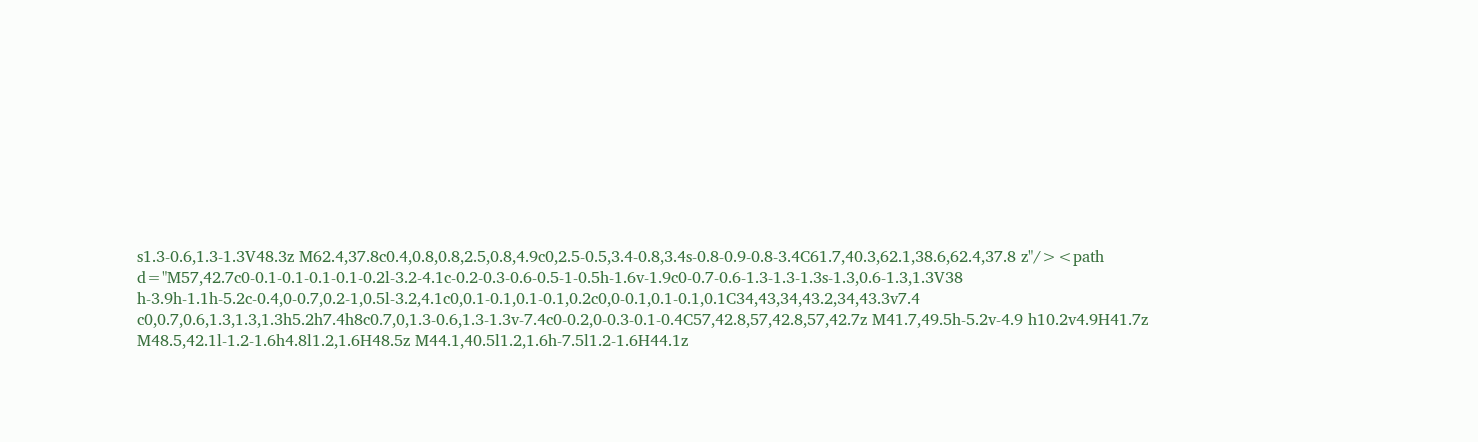s1.3-0.6,1.3-1.3V48.3z M62.4,37.8c0.4,0.8,0.8,2.5,0.8,4.9c0,2.5-0.5,3.4-0.8,3.4s-0.8-0.9-0.8-3.4C61.7,40.3,62.1,38.6,62.4,37.8 z"/><path d="M57,42.7c0-0.1-0.1-0.1-0.1-0.2l-3.2-4.1c-0.2-0.3-0.6-0.5-1-0.5h-1.6v-1.9c0-0.7-0.6-1.3-1.3-1.3s-1.3,0.6-1.3,1.3V38 h-3.9h-1.1h-5.2c-0.4,0-0.7,0.2-1,0.5l-3.2,4.1c0,0.1-0.1,0.1-0.1,0.2c0,0-0.1,0.1-0.1,0.1C34,43,34,43.2,34,43.3v7.4 c0,0.7,0.6,1.3,1.3,1.3h5.2h7.4h8c0.7,0,1.3-0.6,1.3-1.3v-7.4c0-0.2,0-0.3-0.1-0.4C57,42.8,57,42.8,57,42.7z M41.7,49.5h-5.2v-4.9 h10.2v4.9H41.7z M48.5,42.1l-1.2-1.6h4.8l1.2,1.6H48.5z M44.1,40.5l1.2,1.6h-7.5l1.2-1.6H44.1z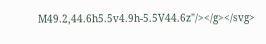M49.2,44.6h5.5v4.9h-5.5V44.6z"/></g></svg>